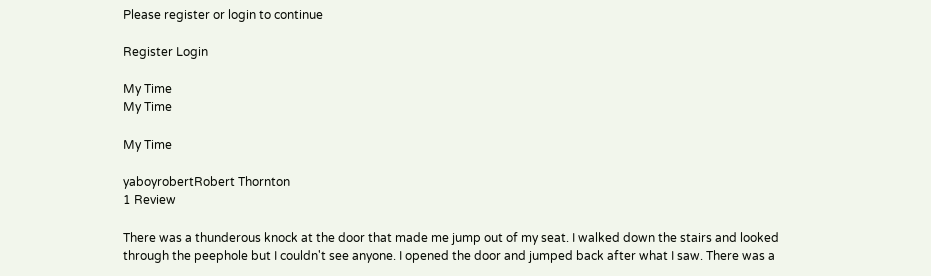Please register or login to continue

Register Login

My Time
My Time

My Time

yaboyrobertRobert Thornton
1 Review

There was a thunderous knock at the door that made me jump out of my seat. I walked down the stairs and looked through the peephole but I couldn't see anyone. I opened the door and jumped back after what I saw. There was a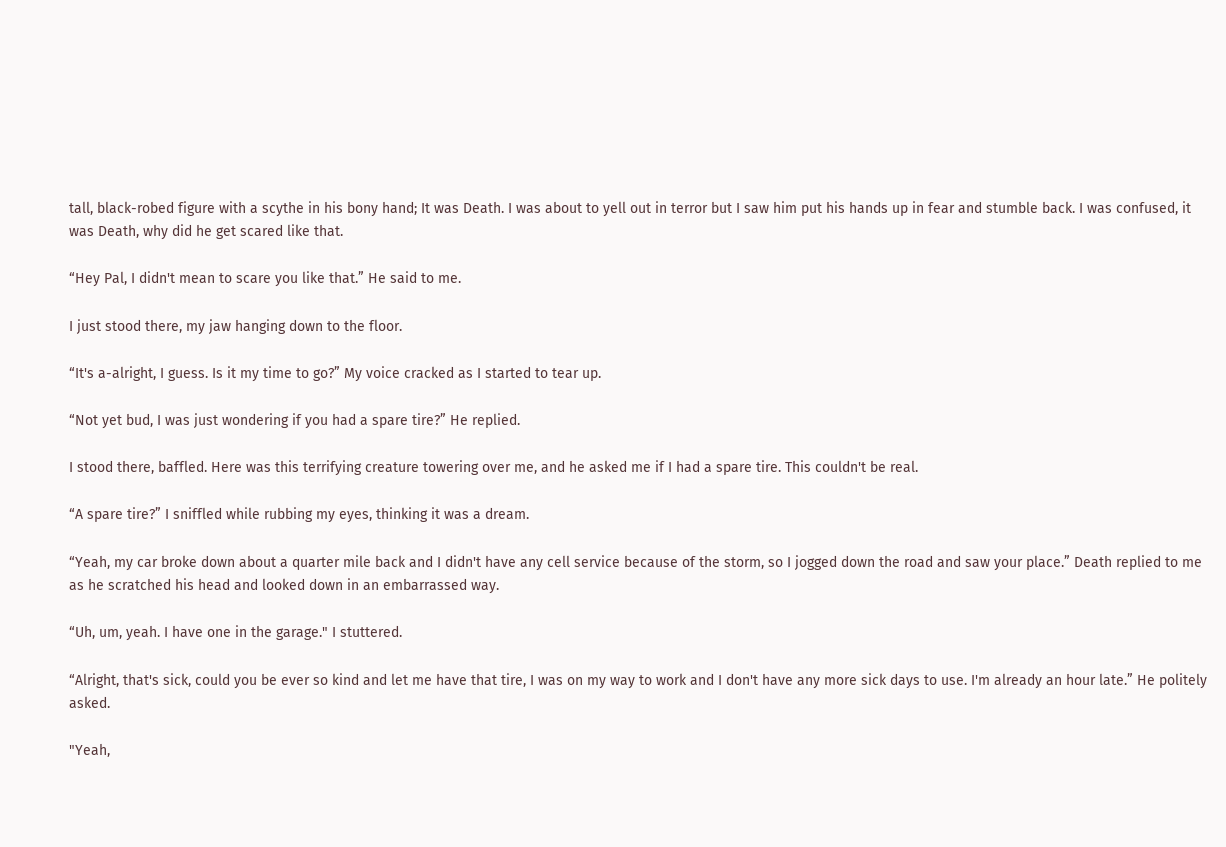tall, black-robed figure with a scythe in his bony hand; It was Death. I was about to yell out in terror but I saw him put his hands up in fear and stumble back. I was confused, it was Death, why did he get scared like that.

“Hey Pal, I didn't mean to scare you like that.” He said to me.

I just stood there, my jaw hanging down to the floor.

“It's a-alright, I guess. Is it my time to go?” My voice cracked as I started to tear up.

“Not yet bud, I was just wondering if you had a spare tire?” He replied.

I stood there, baffled. Here was this terrifying creature towering over me, and he asked me if I had a spare tire. This couldn't be real.

“A spare tire?” I sniffled while rubbing my eyes, thinking it was a dream.

“Yeah, my car broke down about a quarter mile back and I didn't have any cell service because of the storm, so I jogged down the road and saw your place.” Death replied to me as he scratched his head and looked down in an embarrassed way.

“Uh, um, yeah. I have one in the garage." I stuttered.

“Alright, that's sick, could you be ever so kind and let me have that tire, I was on my way to work and I don't have any more sick days to use. I'm already an hour late.” He politely asked.

"Yeah,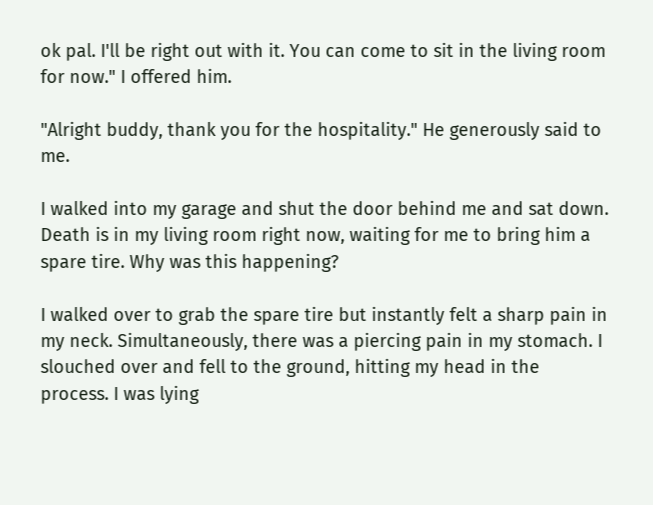ok pal. I'll be right out with it. You can come to sit in the living room for now." I offered him.

"Alright buddy, thank you for the hospitality." He generously said to me.

I walked into my garage and shut the door behind me and sat down. Death is in my living room right now, waiting for me to bring him a spare tire. Why was this happening?

I walked over to grab the spare tire but instantly felt a sharp pain in my neck. Simultaneously, there was a piercing pain in my stomach. I slouched over and fell to the ground, hitting my head in the process. I was lying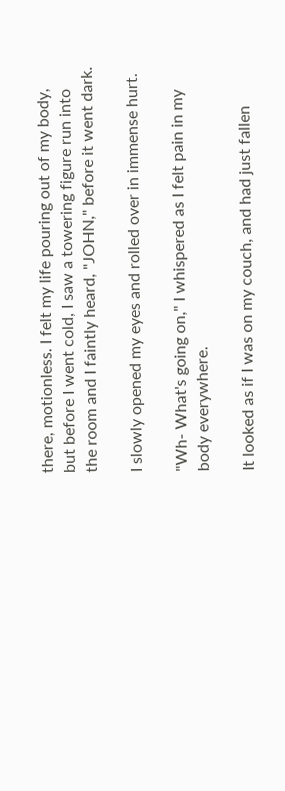there, motionless. I felt my life pouring out of my body, but before I went cold, I saw a towering figure run into the room and I faintly heard, "JOHN," before it went dark.

I slowly opened my eyes and rolled over in immense hurt.

"Wh- What's going on," I whispered as I felt pain in my body everywhere.

It looked as if I was on my couch, and had just fallen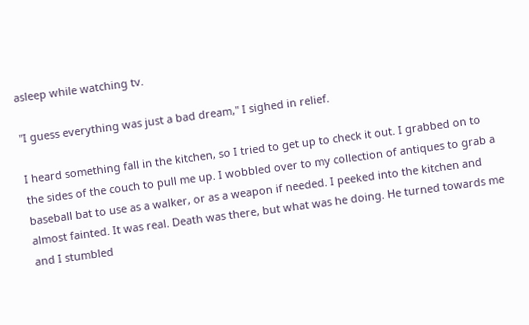asleep while watching tv.

"I guess everything was just a bad dream," I sighed in relief.

I heard something fall in the kitchen, so I tried to get up to check it out. I grabbed on to the sides of the couch to pull me up. I wobbled over to my collection of antiques to grab a baseball bat to use as a walker, or as a weapon if needed. I peeked into the kitchen and almost fainted. It was real. Death was there, but what was he doing. He turned towards me and I stumbled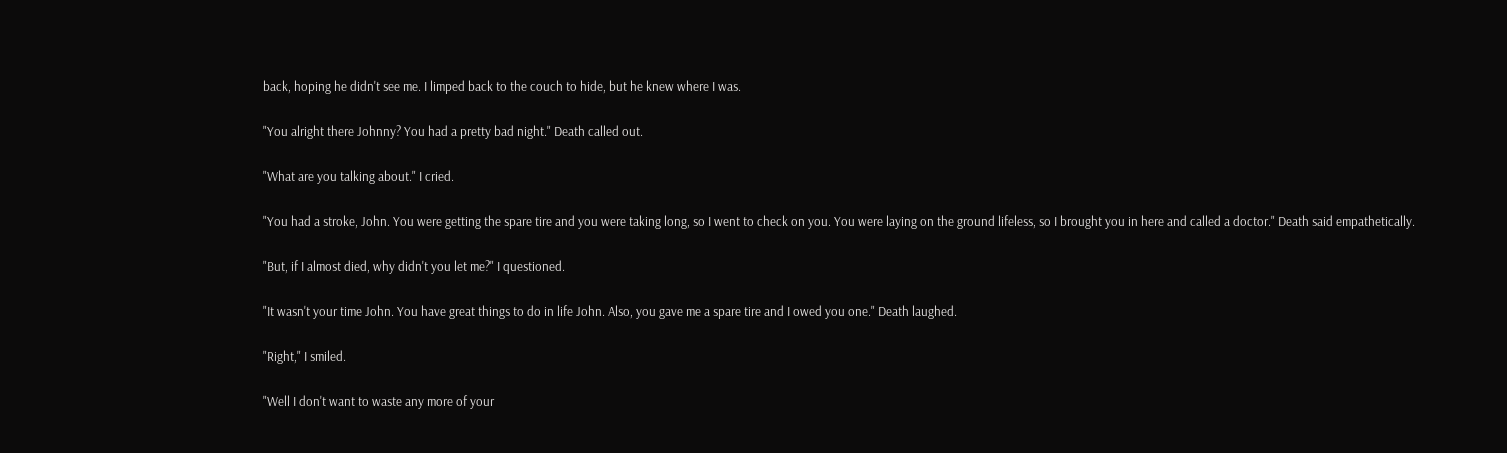back, hoping he didn't see me. I limped back to the couch to hide, but he knew where I was.

"You alright there Johnny? You had a pretty bad night." Death called out.

"What are you talking about." I cried.

"You had a stroke, John. You were getting the spare tire and you were taking long, so I went to check on you. You were laying on the ground lifeless, so I brought you in here and called a doctor." Death said empathetically.

"But, if I almost died, why didn't you let me?" I questioned.

"It wasn't your time John. You have great things to do in life John. Also, you gave me a spare tire and I owed you one." Death laughed.

"Right," I smiled.

"Well I don't want to waste any more of your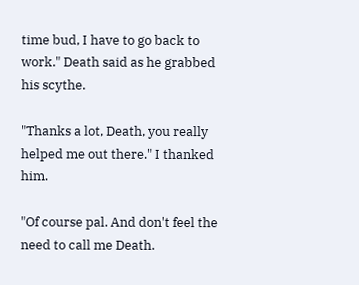time bud, I have to go back to work." Death said as he grabbed his scythe.

"Thanks a lot, Death, you really helped me out there." I thanked him.

"Of course pal. And don't feel the need to call me Death.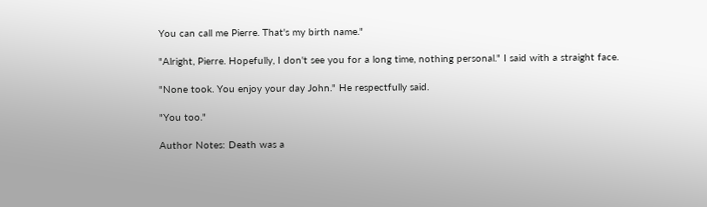You can call me Pierre. That's my birth name."

"Alright, Pierre. Hopefully, I don't see you for a long time, nothing personal." I said with a straight face.

"None took. You enjoy your day John." He respectfully said.

"You too."

Author Notes: Death was a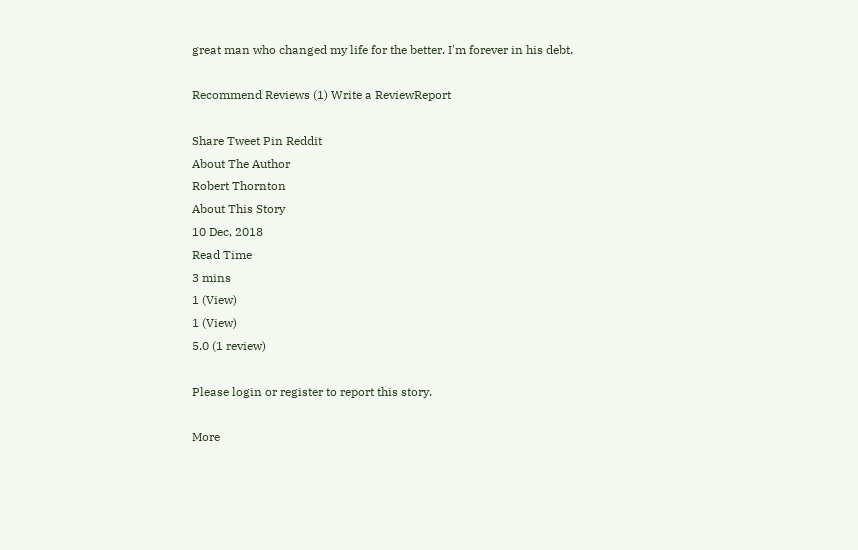great man who changed my life for the better. I'm forever in his debt.

Recommend Reviews (1) Write a ReviewReport

Share Tweet Pin Reddit
About The Author
Robert Thornton
About This Story
10 Dec, 2018
Read Time
3 mins
1 (View)
1 (View)
5.0 (1 review)

Please login or register to report this story.

More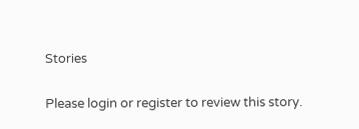Stories

Please login or register to review this story.